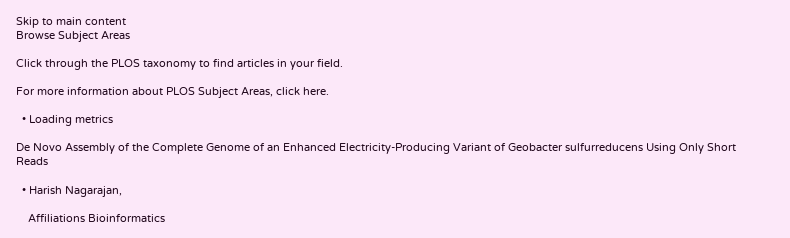Skip to main content
Browse Subject Areas

Click through the PLOS taxonomy to find articles in your field.

For more information about PLOS Subject Areas, click here.

  • Loading metrics

De Novo Assembly of the Complete Genome of an Enhanced Electricity-Producing Variant of Geobacter sulfurreducens Using Only Short Reads

  • Harish Nagarajan,

    Affiliations Bioinformatics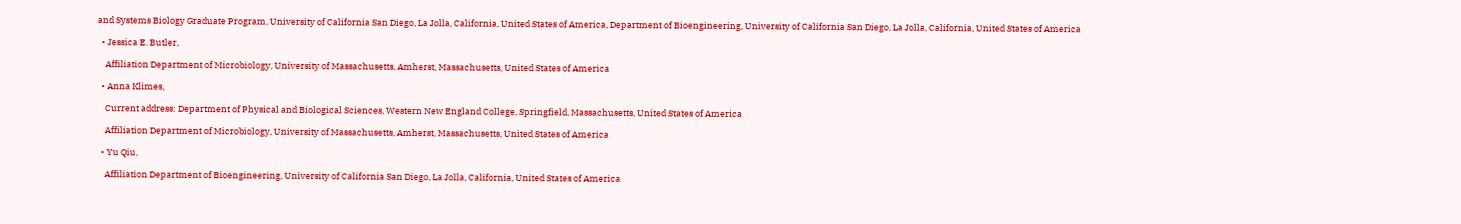and Systems Biology Graduate Program, University of California San Diego, La Jolla, California, United States of America, Department of Bioengineering, University of California San Diego, La Jolla, California, United States of America

  • Jessica E. Butler,

    Affiliation Department of Microbiology, University of Massachusetts, Amherst, Massachusetts, United States of America

  • Anna Klimes,

    Current address: Department of Physical and Biological Sciences, Western New England College, Springfield, Massachusetts, United States of America

    Affiliation Department of Microbiology, University of Massachusetts, Amherst, Massachusetts, United States of America

  • Yu Qiu,

    Affiliation Department of Bioengineering, University of California San Diego, La Jolla, California, United States of America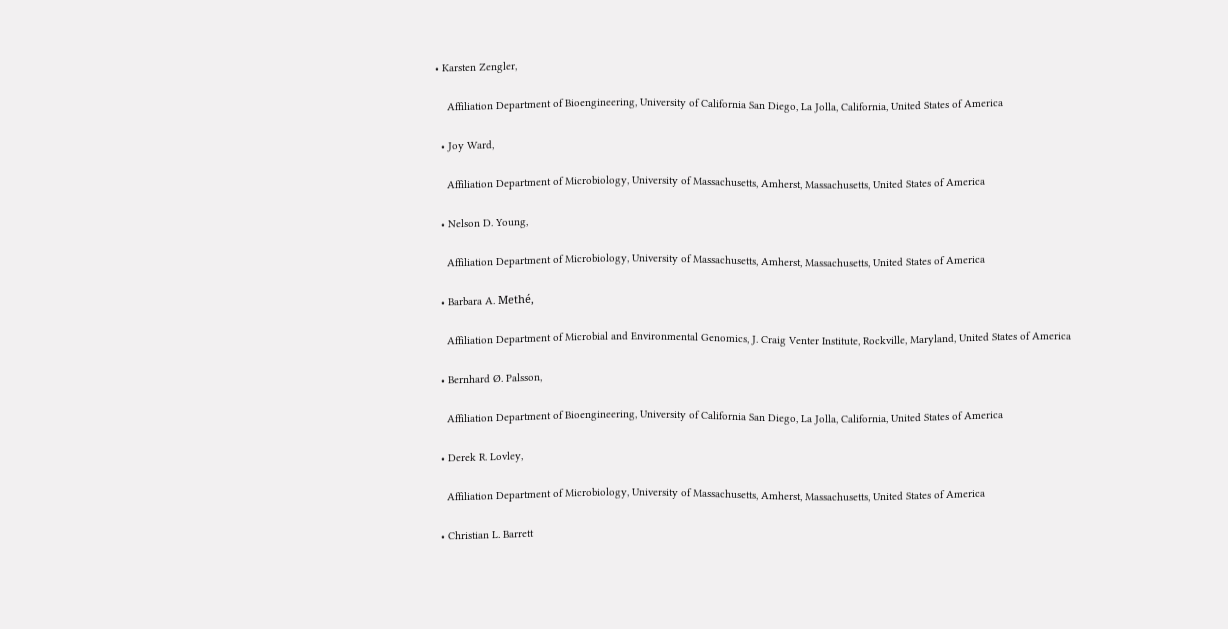• Karsten Zengler,

    Affiliation Department of Bioengineering, University of California San Diego, La Jolla, California, United States of America

  • Joy Ward,

    Affiliation Department of Microbiology, University of Massachusetts, Amherst, Massachusetts, United States of America

  • Nelson D. Young,

    Affiliation Department of Microbiology, University of Massachusetts, Amherst, Massachusetts, United States of America

  • Barbara A. Methé,

    Affiliation Department of Microbial and Environmental Genomics, J. Craig Venter Institute, Rockville, Maryland, United States of America

  • Bernhard Ø. Palsson,

    Affiliation Department of Bioengineering, University of California San Diego, La Jolla, California, United States of America

  • Derek R. Lovley,

    Affiliation Department of Microbiology, University of Massachusetts, Amherst, Massachusetts, United States of America

  • Christian L. Barrett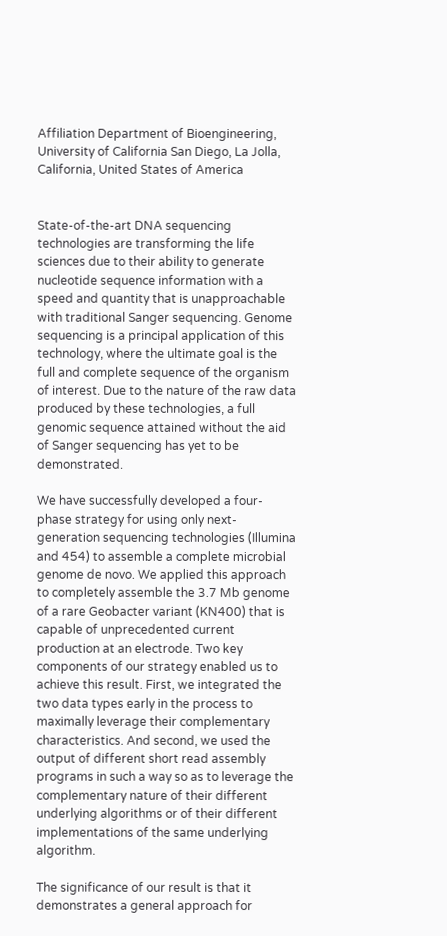Affiliation Department of Bioengineering, University of California San Diego, La Jolla, California, United States of America


State-of-the-art DNA sequencing technologies are transforming the life sciences due to their ability to generate nucleotide sequence information with a speed and quantity that is unapproachable with traditional Sanger sequencing. Genome sequencing is a principal application of this technology, where the ultimate goal is the full and complete sequence of the organism of interest. Due to the nature of the raw data produced by these technologies, a full genomic sequence attained without the aid of Sanger sequencing has yet to be demonstrated.

We have successfully developed a four-phase strategy for using only next-generation sequencing technologies (Illumina and 454) to assemble a complete microbial genome de novo. We applied this approach to completely assemble the 3.7 Mb genome of a rare Geobacter variant (KN400) that is capable of unprecedented current production at an electrode. Two key components of our strategy enabled us to achieve this result. First, we integrated the two data types early in the process to maximally leverage their complementary characteristics. And second, we used the output of different short read assembly programs in such a way so as to leverage the complementary nature of their different underlying algorithms or of their different implementations of the same underlying algorithm.

The significance of our result is that it demonstrates a general approach for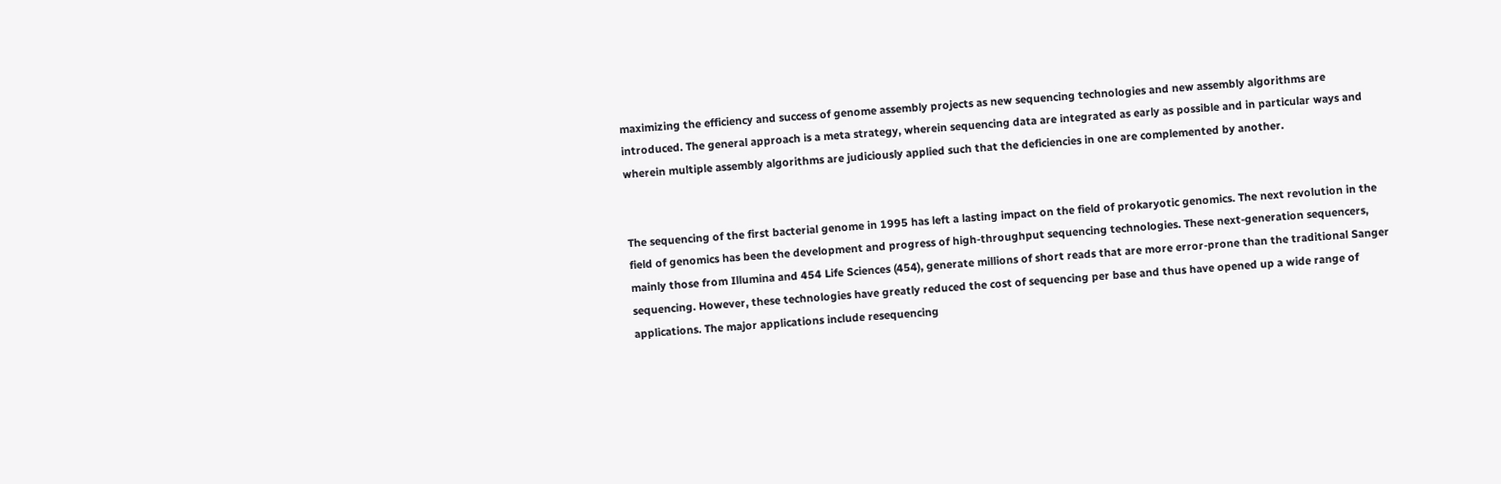maximizing the efficiency and success of genome assembly projects as new sequencing technologies and new assembly algorithms are introduced. The general approach is a meta strategy, wherein sequencing data are integrated as early as possible and in particular ways and wherein multiple assembly algorithms are judiciously applied such that the deficiencies in one are complemented by another.


The sequencing of the first bacterial genome in 1995 has left a lasting impact on the field of prokaryotic genomics. The next revolution in the field of genomics has been the development and progress of high-throughput sequencing technologies. These next-generation sequencers, mainly those from Illumina and 454 Life Sciences (454), generate millions of short reads that are more error-prone than the traditional Sanger sequencing. However, these technologies have greatly reduced the cost of sequencing per base and thus have opened up a wide range of applications. The major applications include resequencing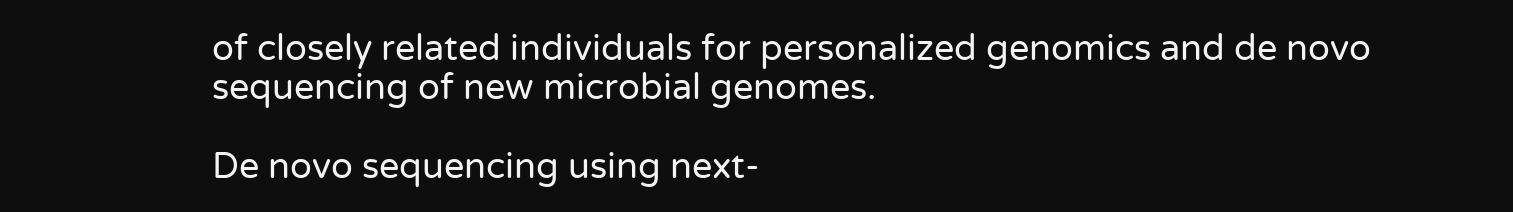of closely related individuals for personalized genomics and de novo sequencing of new microbial genomes.

De novo sequencing using next-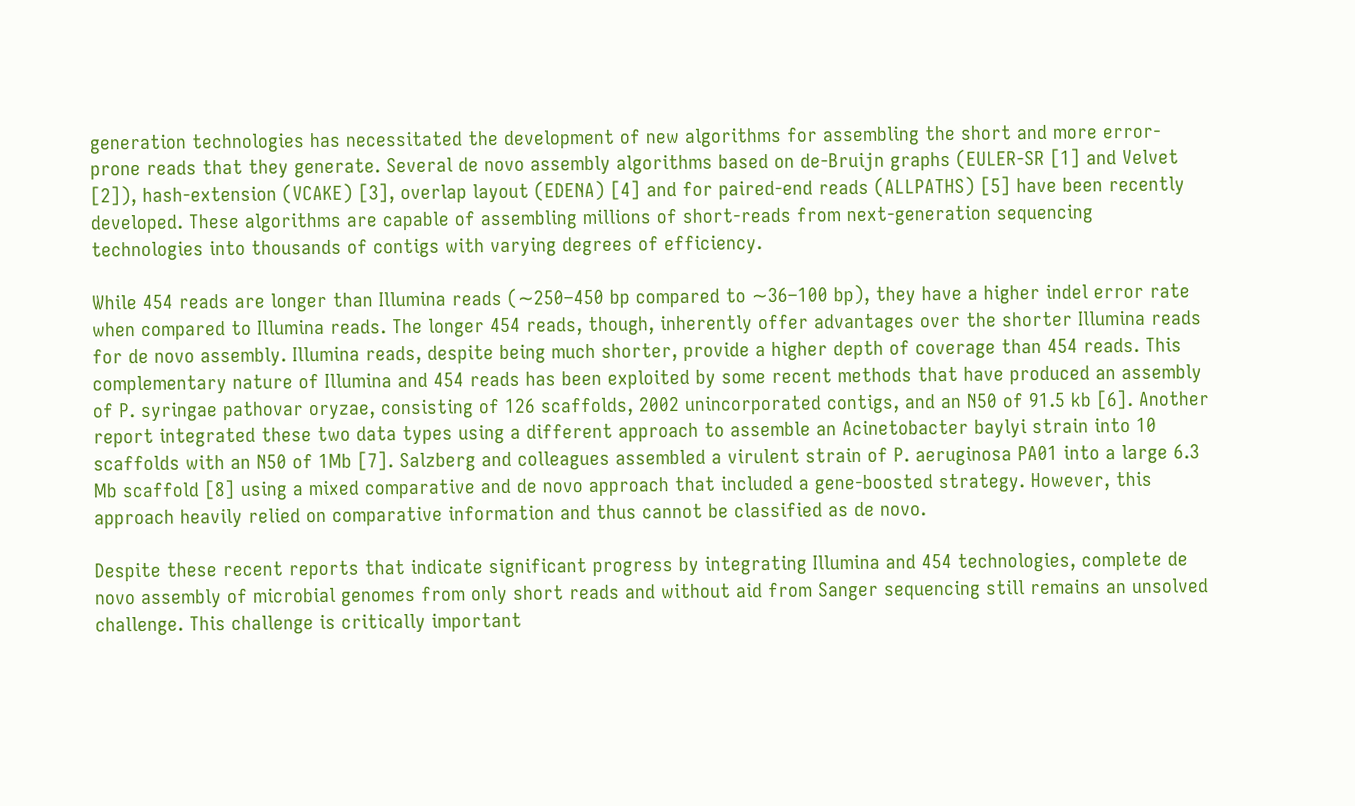generation technologies has necessitated the development of new algorithms for assembling the short and more error-prone reads that they generate. Several de novo assembly algorithms based on de-Bruijn graphs (EULER-SR [1] and Velvet [2]), hash-extension (VCAKE) [3], overlap layout (EDENA) [4] and for paired-end reads (ALLPATHS) [5] have been recently developed. These algorithms are capable of assembling millions of short-reads from next-generation sequencing technologies into thousands of contigs with varying degrees of efficiency.

While 454 reads are longer than Illumina reads (∼250–450 bp compared to ∼36–100 bp), they have a higher indel error rate when compared to Illumina reads. The longer 454 reads, though, inherently offer advantages over the shorter Illumina reads for de novo assembly. Illumina reads, despite being much shorter, provide a higher depth of coverage than 454 reads. This complementary nature of Illumina and 454 reads has been exploited by some recent methods that have produced an assembly of P. syringae pathovar oryzae, consisting of 126 scaffolds, 2002 unincorporated contigs, and an N50 of 91.5 kb [6]. Another report integrated these two data types using a different approach to assemble an Acinetobacter baylyi strain into 10 scaffolds with an N50 of 1Mb [7]. Salzberg and colleagues assembled a virulent strain of P. aeruginosa PA01 into a large 6.3 Mb scaffold [8] using a mixed comparative and de novo approach that included a gene-boosted strategy. However, this approach heavily relied on comparative information and thus cannot be classified as de novo.

Despite these recent reports that indicate significant progress by integrating Illumina and 454 technologies, complete de novo assembly of microbial genomes from only short reads and without aid from Sanger sequencing still remains an unsolved challenge. This challenge is critically important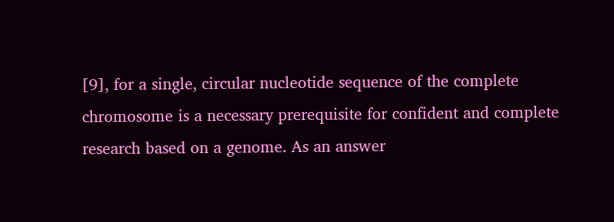[9], for a single, circular nucleotide sequence of the complete chromosome is a necessary prerequisite for confident and complete research based on a genome. As an answer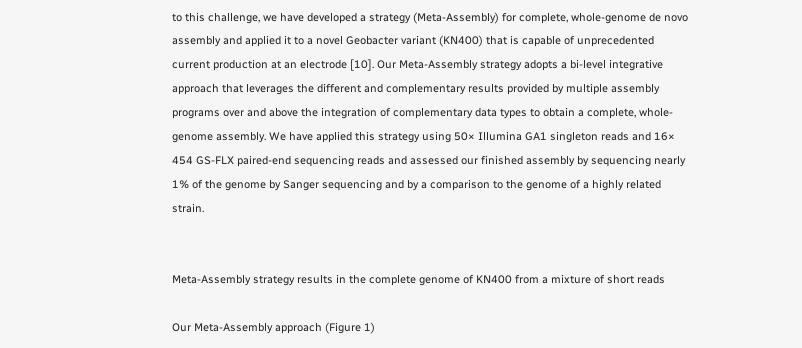to this challenge, we have developed a strategy (Meta-Assembly) for complete, whole-genome de novo assembly and applied it to a novel Geobacter variant (KN400) that is capable of unprecedented current production at an electrode [10]. Our Meta-Assembly strategy adopts a bi-level integrative approach that leverages the different and complementary results provided by multiple assembly programs over and above the integration of complementary data types to obtain a complete, whole-genome assembly. We have applied this strategy using 50× Illumina GA1 singleton reads and 16× 454 GS-FLX paired-end sequencing reads and assessed our finished assembly by sequencing nearly 1% of the genome by Sanger sequencing and by a comparison to the genome of a highly related strain.


Meta-Assembly strategy results in the complete genome of KN400 from a mixture of short reads

Our Meta-Assembly approach (Figure 1)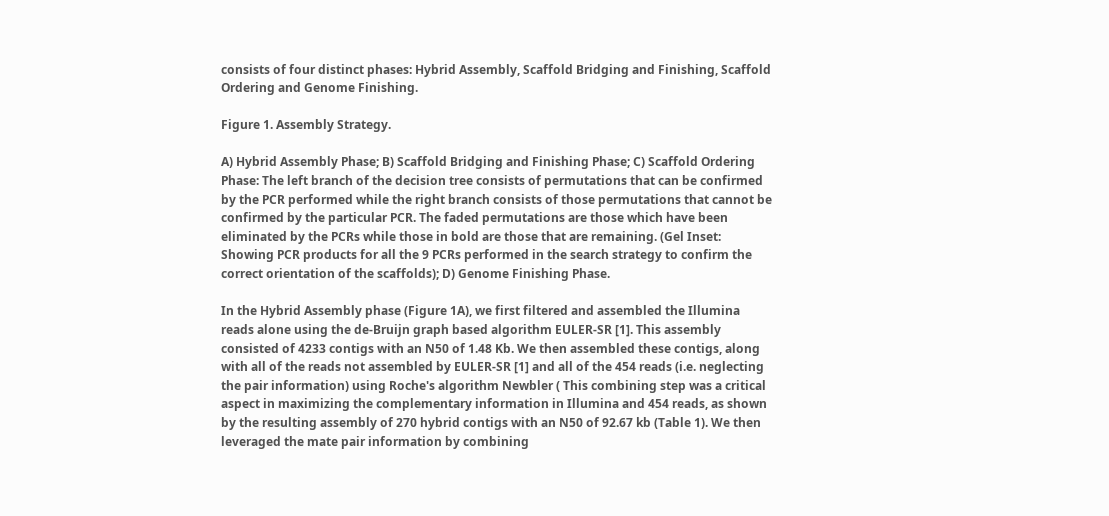consists of four distinct phases: Hybrid Assembly, Scaffold Bridging and Finishing, Scaffold Ordering and Genome Finishing.

Figure 1. Assembly Strategy.

A) Hybrid Assembly Phase; B) Scaffold Bridging and Finishing Phase; C) Scaffold Ordering Phase: The left branch of the decision tree consists of permutations that can be confirmed by the PCR performed while the right branch consists of those permutations that cannot be confirmed by the particular PCR. The faded permutations are those which have been eliminated by the PCRs while those in bold are those that are remaining. (Gel Inset: Showing PCR products for all the 9 PCRs performed in the search strategy to confirm the correct orientation of the scaffolds); D) Genome Finishing Phase.

In the Hybrid Assembly phase (Figure 1A), we first filtered and assembled the Illumina reads alone using the de-Bruijn graph based algorithm EULER-SR [1]. This assembly consisted of 4233 contigs with an N50 of 1.48 Kb. We then assembled these contigs, along with all of the reads not assembled by EULER-SR [1] and all of the 454 reads (i.e. neglecting the pair information) using Roche's algorithm Newbler ( This combining step was a critical aspect in maximizing the complementary information in Illumina and 454 reads, as shown by the resulting assembly of 270 hybrid contigs with an N50 of 92.67 kb (Table 1). We then leveraged the mate pair information by combining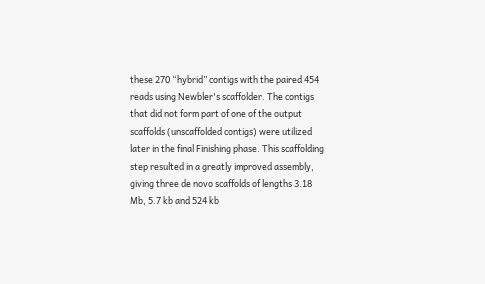these 270 “hybrid” contigs with the paired 454 reads using Newbler's scaffolder. The contigs that did not form part of one of the output scaffolds (unscaffolded contigs) were utilized later in the final Finishing phase. This scaffolding step resulted in a greatly improved assembly, giving three de novo scaffolds of lengths 3.18 Mb, 5.7 kb and 524 kb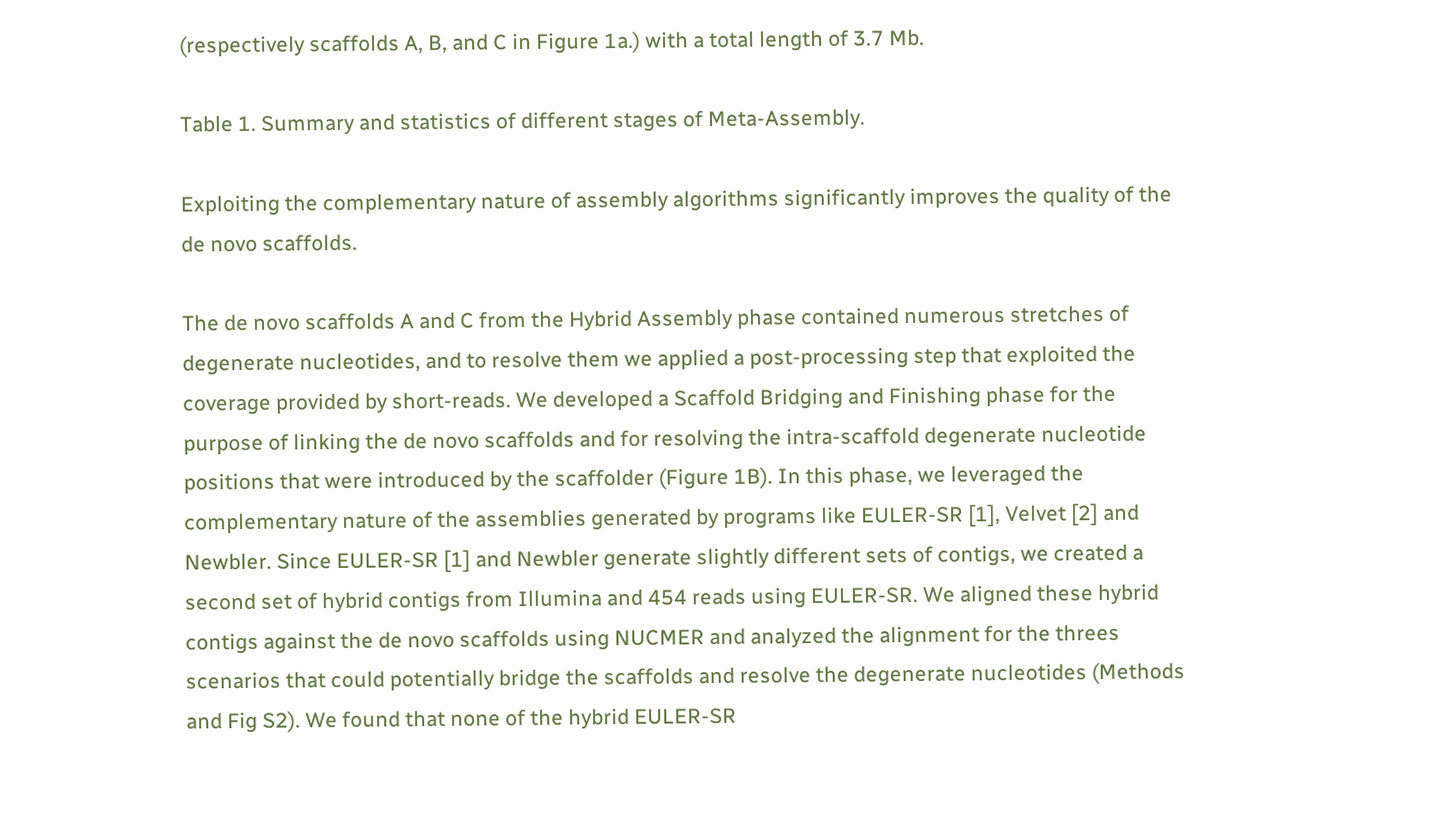(respectively scaffolds A, B, and C in Figure 1a.) with a total length of 3.7 Mb.

Table 1. Summary and statistics of different stages of Meta-Assembly.

Exploiting the complementary nature of assembly algorithms significantly improves the quality of the de novo scaffolds.

The de novo scaffolds A and C from the Hybrid Assembly phase contained numerous stretches of degenerate nucleotides, and to resolve them we applied a post-processing step that exploited the coverage provided by short-reads. We developed a Scaffold Bridging and Finishing phase for the purpose of linking the de novo scaffolds and for resolving the intra-scaffold degenerate nucleotide positions that were introduced by the scaffolder (Figure 1B). In this phase, we leveraged the complementary nature of the assemblies generated by programs like EULER-SR [1], Velvet [2] and Newbler. Since EULER-SR [1] and Newbler generate slightly different sets of contigs, we created a second set of hybrid contigs from Illumina and 454 reads using EULER-SR. We aligned these hybrid contigs against the de novo scaffolds using NUCMER and analyzed the alignment for the threes scenarios that could potentially bridge the scaffolds and resolve the degenerate nucleotides (Methods and Fig S2). We found that none of the hybrid EULER-SR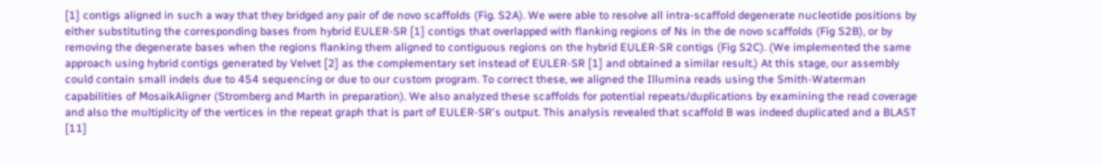[1] contigs aligned in such a way that they bridged any pair of de novo scaffolds (Fig. S2A). We were able to resolve all intra-scaffold degenerate nucleotide positions by either substituting the corresponding bases from hybrid EULER-SR [1] contigs that overlapped with flanking regions of Ns in the de novo scaffolds (Fig S2B), or by removing the degenerate bases when the regions flanking them aligned to contiguous regions on the hybrid EULER-SR contigs (Fig S2C). (We implemented the same approach using hybrid contigs generated by Velvet [2] as the complementary set instead of EULER-SR [1] and obtained a similar result.) At this stage, our assembly could contain small indels due to 454 sequencing or due to our custom program. To correct these, we aligned the Illumina reads using the Smith-Waterman capabilities of MosaikAligner (Stromberg and Marth in preparation). We also analyzed these scaffolds for potential repeats/duplications by examining the read coverage and also the multiplicity of the vertices in the repeat graph that is part of EULER-SR's output. This analysis revealed that scaffold B was indeed duplicated and a BLAST [11]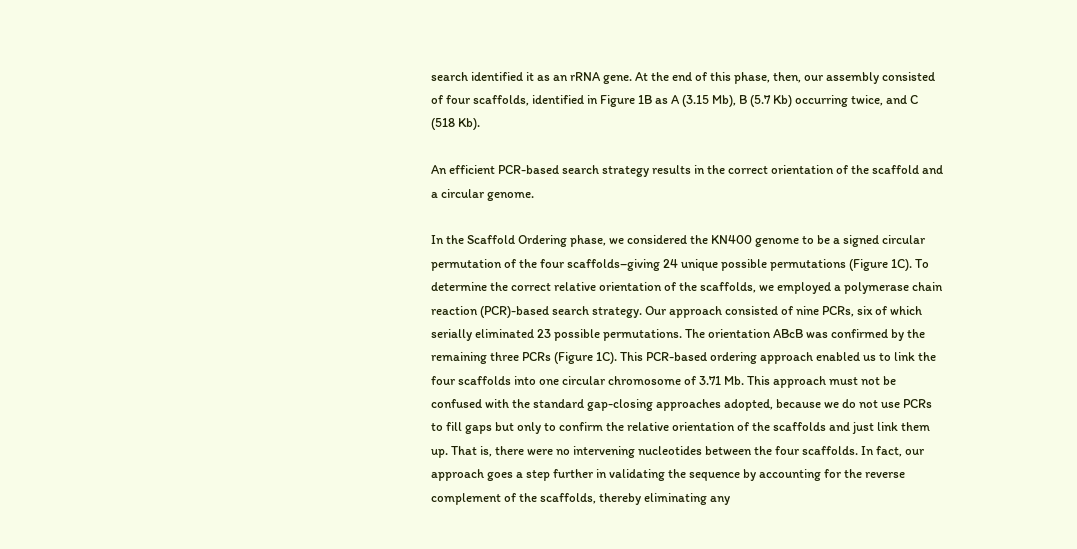search identified it as an rRNA gene. At the end of this phase, then, our assembly consisted of four scaffolds, identified in Figure 1B as A (3.15 Mb), B (5.7 Kb) occurring twice, and C (518 Kb).

An efficient PCR-based search strategy results in the correct orientation of the scaffold and a circular genome.

In the Scaffold Ordering phase, we considered the KN400 genome to be a signed circular permutation of the four scaffolds–giving 24 unique possible permutations (Figure 1C). To determine the correct relative orientation of the scaffolds, we employed a polymerase chain reaction (PCR)-based search strategy. Our approach consisted of nine PCRs, six of which serially eliminated 23 possible permutations. The orientation ABcB was confirmed by the remaining three PCRs (Figure 1C). This PCR-based ordering approach enabled us to link the four scaffolds into one circular chromosome of 3.71 Mb. This approach must not be confused with the standard gap-closing approaches adopted, because we do not use PCRs to fill gaps but only to confirm the relative orientation of the scaffolds and just link them up. That is, there were no intervening nucleotides between the four scaffolds. In fact, our approach goes a step further in validating the sequence by accounting for the reverse complement of the scaffolds, thereby eliminating any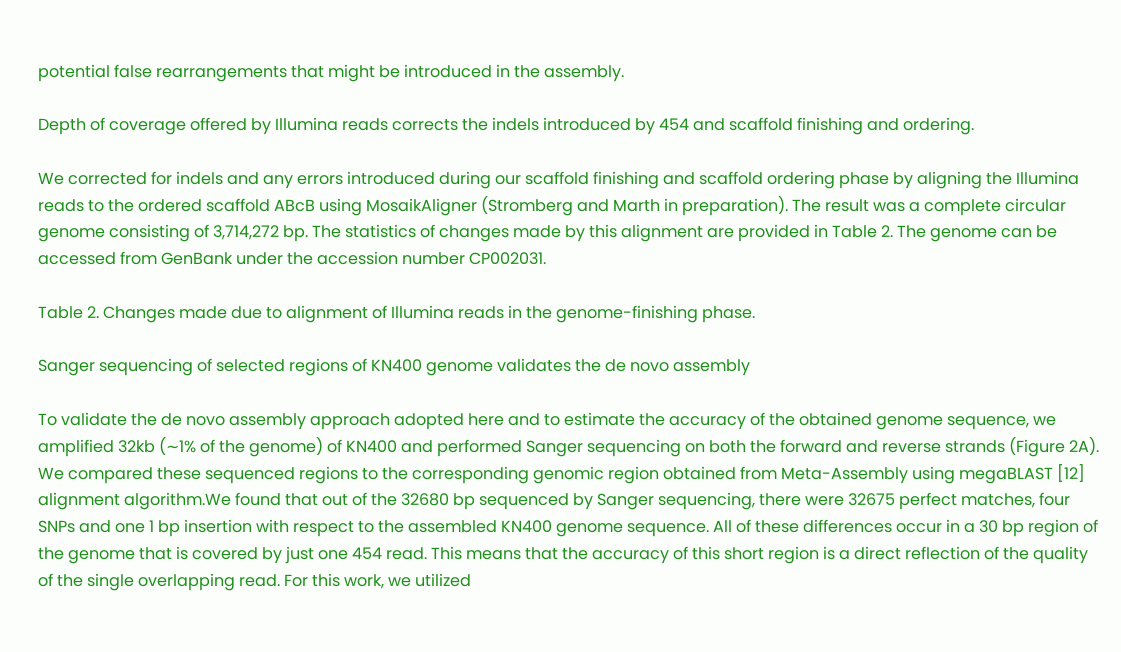potential false rearrangements that might be introduced in the assembly.

Depth of coverage offered by Illumina reads corrects the indels introduced by 454 and scaffold finishing and ordering.

We corrected for indels and any errors introduced during our scaffold finishing and scaffold ordering phase by aligning the Illumina reads to the ordered scaffold ABcB using MosaikAligner (Stromberg and Marth in preparation). The result was a complete circular genome consisting of 3,714,272 bp. The statistics of changes made by this alignment are provided in Table 2. The genome can be accessed from GenBank under the accession number CP002031.

Table 2. Changes made due to alignment of Illumina reads in the genome-finishing phase.

Sanger sequencing of selected regions of KN400 genome validates the de novo assembly

To validate the de novo assembly approach adopted here and to estimate the accuracy of the obtained genome sequence, we amplified 32kb (∼1% of the genome) of KN400 and performed Sanger sequencing on both the forward and reverse strands (Figure 2A). We compared these sequenced regions to the corresponding genomic region obtained from Meta-Assembly using megaBLAST [12] alignment algorithm.We found that out of the 32680 bp sequenced by Sanger sequencing, there were 32675 perfect matches, four SNPs and one 1 bp insertion with respect to the assembled KN400 genome sequence. All of these differences occur in a 30 bp region of the genome that is covered by just one 454 read. This means that the accuracy of this short region is a direct reflection of the quality of the single overlapping read. For this work, we utilized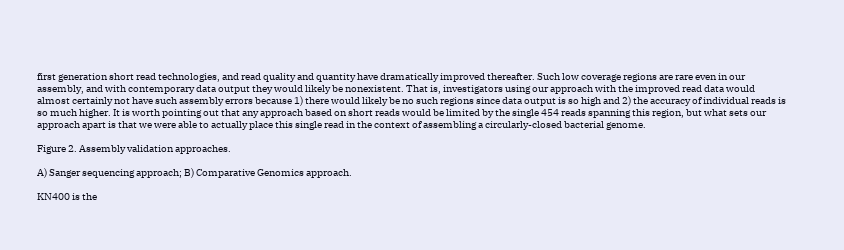first generation short read technologies, and read quality and quantity have dramatically improved thereafter. Such low coverage regions are rare even in our assembly, and with contemporary data output they would likely be nonexistent. That is, investigators using our approach with the improved read data would almost certainly not have such assembly errors because 1) there would likely be no such regions since data output is so high and 2) the accuracy of individual reads is so much higher. It is worth pointing out that any approach based on short reads would be limited by the single 454 reads spanning this region, but what sets our approach apart is that we were able to actually place this single read in the context of assembling a circularly-closed bacterial genome.

Figure 2. Assembly validation approaches.

A) Sanger sequencing approach; B) Comparative Genomics approach.

KN400 is the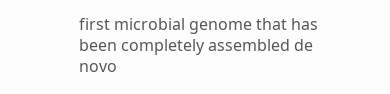first microbial genome that has been completely assembled de novo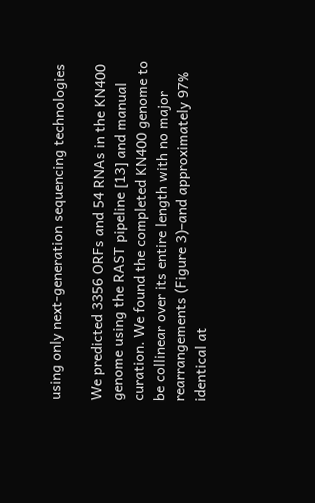using only next-generation sequencing technologies

We predicted 3356 ORFs and 54 RNAs in the KN400 genome using the RAST pipeline [13] and manual curation. We found the completed KN400 genome to be collinear over its entire length with no major rearrangements (Figure 3)–and approximately 97% identical at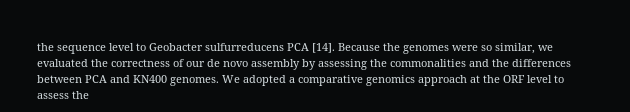the sequence level to Geobacter sulfurreducens PCA [14]. Because the genomes were so similar, we evaluated the correctness of our de novo assembly by assessing the commonalities and the differences between PCA and KN400 genomes. We adopted a comparative genomics approach at the ORF level to assess the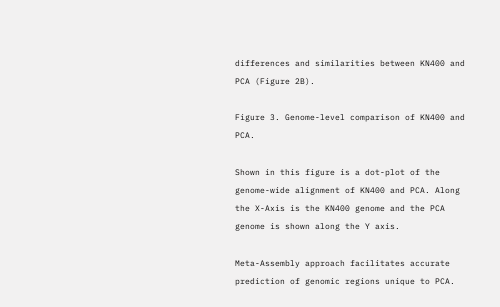differences and similarities between KN400 and PCA (Figure 2B).

Figure 3. Genome-level comparison of KN400 and PCA.

Shown in this figure is a dot-plot of the genome-wide alignment of KN400 and PCA. Along the X-Axis is the KN400 genome and the PCA genome is shown along the Y axis.

Meta-Assembly approach facilitates accurate prediction of genomic regions unique to PCA.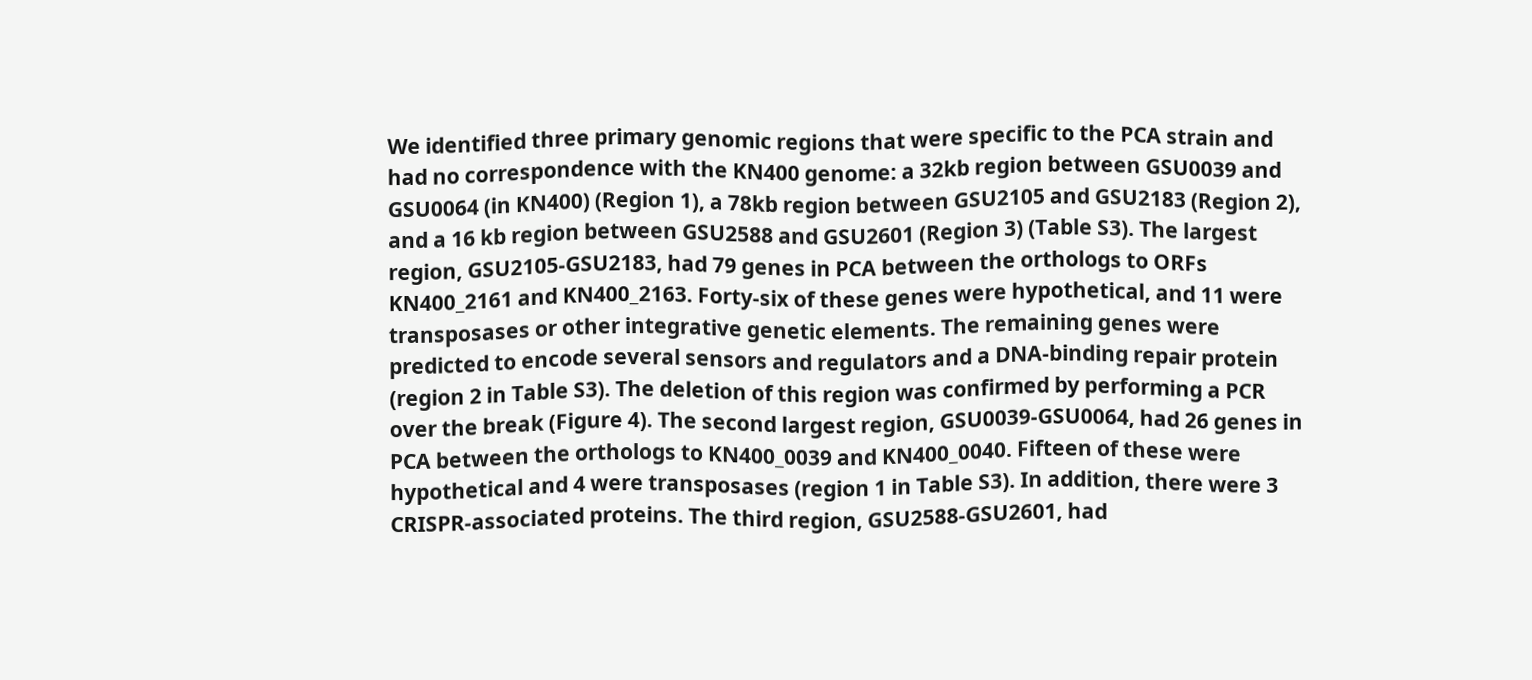We identified three primary genomic regions that were specific to the PCA strain and had no correspondence with the KN400 genome: a 32kb region between GSU0039 and GSU0064 (in KN400) (Region 1), a 78kb region between GSU2105 and GSU2183 (Region 2), and a 16 kb region between GSU2588 and GSU2601 (Region 3) (Table S3). The largest region, GSU2105-GSU2183, had 79 genes in PCA between the orthologs to ORFs KN400_2161 and KN400_2163. Forty-six of these genes were hypothetical, and 11 were transposases or other integrative genetic elements. The remaining genes were predicted to encode several sensors and regulators and a DNA-binding repair protein (region 2 in Table S3). The deletion of this region was confirmed by performing a PCR over the break (Figure 4). The second largest region, GSU0039-GSU0064, had 26 genes in PCA between the orthologs to KN400_0039 and KN400_0040. Fifteen of these were hypothetical and 4 were transposases (region 1 in Table S3). In addition, there were 3 CRISPR-associated proteins. The third region, GSU2588-GSU2601, had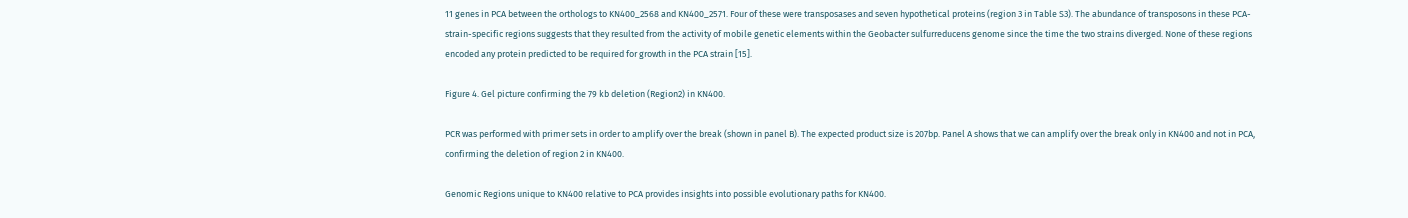11 genes in PCA between the orthologs to KN400_2568 and KN400_2571. Four of these were transposases and seven hypothetical proteins (region 3 in Table S3). The abundance of transposons in these PCA-strain-specific regions suggests that they resulted from the activity of mobile genetic elements within the Geobacter sulfurreducens genome since the time the two strains diverged. None of these regions encoded any protein predicted to be required for growth in the PCA strain [15].

Figure 4. Gel picture confirming the 79 kb deletion (Region2) in KN400.

PCR was performed with primer sets in order to amplify over the break (shown in panel B). The expected product size is 207bp. Panel A shows that we can amplify over the break only in KN400 and not in PCA, confirming the deletion of region 2 in KN400.

Genomic Regions unique to KN400 relative to PCA provides insights into possible evolutionary paths for KN400.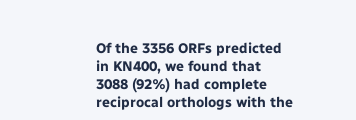Of the 3356 ORFs predicted in KN400, we found that 3088 (92%) had complete reciprocal orthologs with the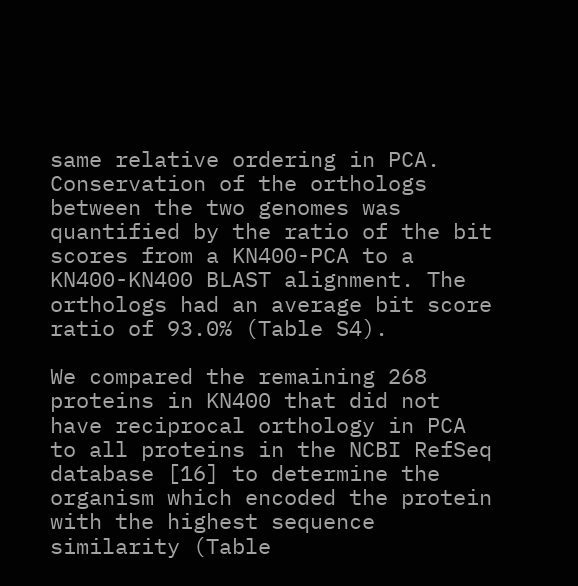same relative ordering in PCA. Conservation of the orthologs between the two genomes was quantified by the ratio of the bit scores from a KN400-PCA to a KN400-KN400 BLAST alignment. The orthologs had an average bit score ratio of 93.0% (Table S4).

We compared the remaining 268 proteins in KN400 that did not have reciprocal orthology in PCA to all proteins in the NCBI RefSeq database [16] to determine the organism which encoded the protein with the highest sequence similarity (Table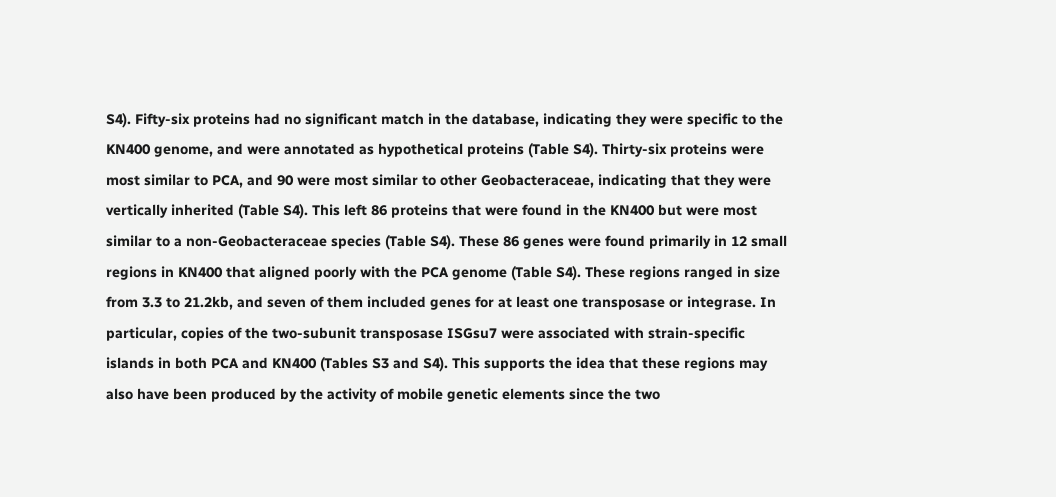S4). Fifty-six proteins had no significant match in the database, indicating they were specific to the KN400 genome, and were annotated as hypothetical proteins (Table S4). Thirty-six proteins were most similar to PCA, and 90 were most similar to other Geobacteraceae, indicating that they were vertically inherited (Table S4). This left 86 proteins that were found in the KN400 but were most similar to a non-Geobacteraceae species (Table S4). These 86 genes were found primarily in 12 small regions in KN400 that aligned poorly with the PCA genome (Table S4). These regions ranged in size from 3.3 to 21.2kb, and seven of them included genes for at least one transposase or integrase. In particular, copies of the two-subunit transposase ISGsu7 were associated with strain-specific islands in both PCA and KN400 (Tables S3 and S4). This supports the idea that these regions may also have been produced by the activity of mobile genetic elements since the two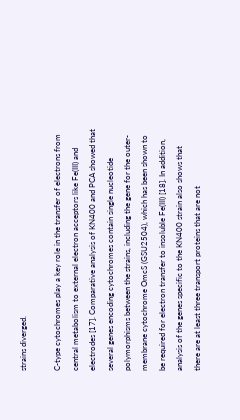strains diverged.

C-type cytochromes play a key role in the transfer of electrons from central metabolism to external electron acceptors like Fe(III) and electrodes [17]. Comparative analysis of KN400 and PCA showed that several genes encoding cytochromes contain single nucleotide polymorphisms between the strains, including the gene for the outer-membrane cytochrome OmcS (GSU2504), which has been shown to be required for electron transfer to insoluble Fe(III) [18]. In addition, analysis of the genes specific to the KN400 strain also shows that there are at least three transport proteins that are not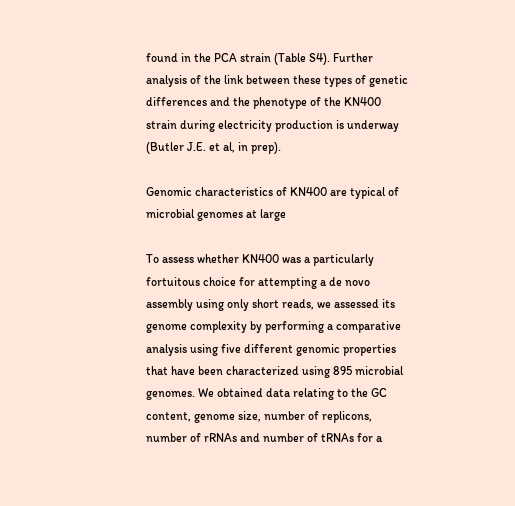found in the PCA strain (Table S4). Further analysis of the link between these types of genetic differences and the phenotype of the KN400 strain during electricity production is underway (Butler J.E. et al, in prep).

Genomic characteristics of KN400 are typical of microbial genomes at large

To assess whether KN400 was a particularly fortuitous choice for attempting a de novo assembly using only short reads, we assessed its genome complexity by performing a comparative analysis using five different genomic properties that have been characterized using 895 microbial genomes. We obtained data relating to the GC content, genome size, number of replicons, number of rRNAs and number of tRNAs for a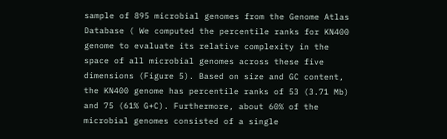sample of 895 microbial genomes from the Genome Atlas Database ( We computed the percentile ranks for KN400 genome to evaluate its relative complexity in the space of all microbial genomes across these five dimensions (Figure 5). Based on size and GC content, the KN400 genome has percentile ranks of 53 (3.71 Mb) and 75 (61% G+C). Furthermore, about 60% of the microbial genomes consisted of a single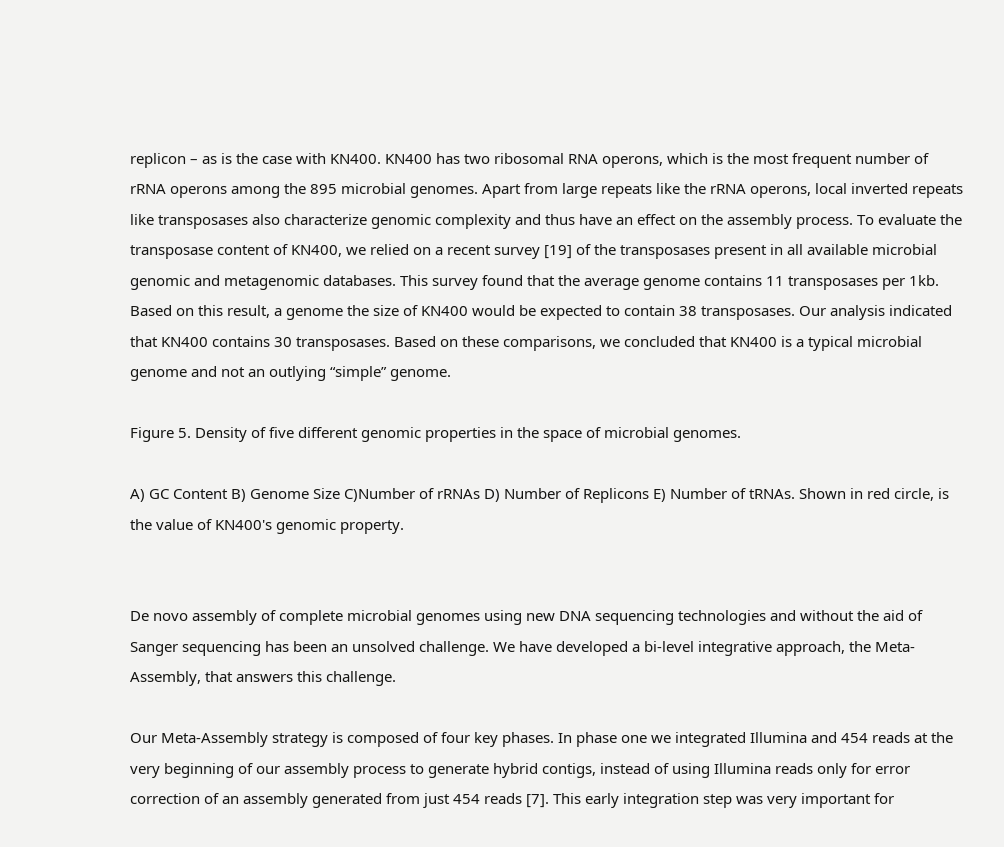replicon – as is the case with KN400. KN400 has two ribosomal RNA operons, which is the most frequent number of rRNA operons among the 895 microbial genomes. Apart from large repeats like the rRNA operons, local inverted repeats like transposases also characterize genomic complexity and thus have an effect on the assembly process. To evaluate the transposase content of KN400, we relied on a recent survey [19] of the transposases present in all available microbial genomic and metagenomic databases. This survey found that the average genome contains 11 transposases per 1kb. Based on this result, a genome the size of KN400 would be expected to contain 38 transposases. Our analysis indicated that KN400 contains 30 transposases. Based on these comparisons, we concluded that KN400 is a typical microbial genome and not an outlying “simple” genome.

Figure 5. Density of five different genomic properties in the space of microbial genomes.

A) GC Content B) Genome Size C)Number of rRNAs D) Number of Replicons E) Number of tRNAs. Shown in red circle, is the value of KN400's genomic property.


De novo assembly of complete microbial genomes using new DNA sequencing technologies and without the aid of Sanger sequencing has been an unsolved challenge. We have developed a bi-level integrative approach, the Meta-Assembly, that answers this challenge.

Our Meta-Assembly strategy is composed of four key phases. In phase one we integrated Illumina and 454 reads at the very beginning of our assembly process to generate hybrid contigs, instead of using Illumina reads only for error correction of an assembly generated from just 454 reads [7]. This early integration step was very important for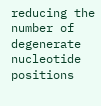reducing the number of degenerate nucleotide positions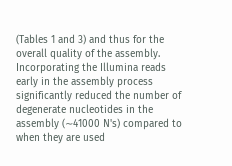(Tables 1 and 3) and thus for the overall quality of the assembly. Incorporating the Illumina reads early in the assembly process significantly reduced the number of degenerate nucleotides in the assembly (∼41000 N's) compared to when they are used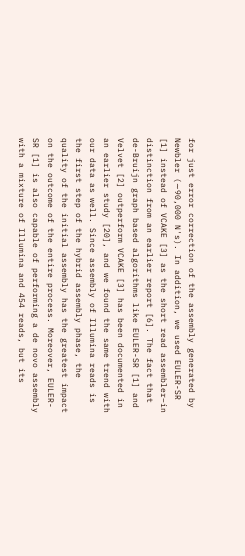for just error correction of the assembly generated by Newbler (∼90,000 N's). In addition, we used EULER-SR [1] instead of VCAKE [3] as the short read assembler–in distinction from an earlier report [6]. The fact that de-Bruijn graph based algorithms like EULER-SR [1] and Velvet [2] outperform VCAKE [3] has been documented in an earlier study [20], and we found the same trend with our data as well. Since assembly of Illumina reads is the first step of the hybrid assembly phase, the quality of the initial assembly has the greatest impact on the outcome of the entire process. Moreover, EULER-SR [1] is also capable of performing a de novo assembly with a mixture of Illumina and 454 reads, but its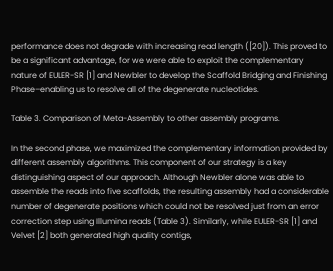performance does not degrade with increasing read length ([20]). This proved to be a significant advantage, for we were able to exploit the complementary nature of EULER-SR [1] and Newbler to develop the Scaffold Bridging and Finishing Phase–enabling us to resolve all of the degenerate nucleotides.

Table 3. Comparison of Meta-Assembly to other assembly programs.

In the second phase, we maximized the complementary information provided by different assembly algorithms. This component of our strategy is a key distinguishing aspect of our approach. Although Newbler alone was able to assemble the reads into five scaffolds, the resulting assembly had a considerable number of degenerate positions which could not be resolved just from an error correction step using Illumina reads (Table 3). Similarly, while EULER-SR [1] and Velvet [2] both generated high quality contigs,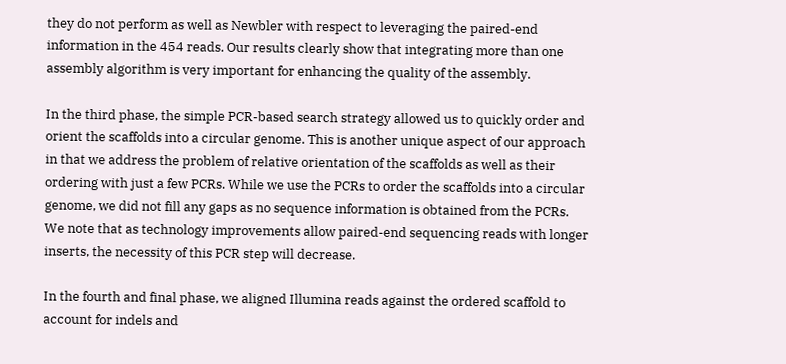they do not perform as well as Newbler with respect to leveraging the paired-end information in the 454 reads. Our results clearly show that integrating more than one assembly algorithm is very important for enhancing the quality of the assembly.

In the third phase, the simple PCR-based search strategy allowed us to quickly order and orient the scaffolds into a circular genome. This is another unique aspect of our approach in that we address the problem of relative orientation of the scaffolds as well as their ordering with just a few PCRs. While we use the PCRs to order the scaffolds into a circular genome, we did not fill any gaps as no sequence information is obtained from the PCRs. We note that as technology improvements allow paired-end sequencing reads with longer inserts, the necessity of this PCR step will decrease.

In the fourth and final phase, we aligned Illumina reads against the ordered scaffold to account for indels and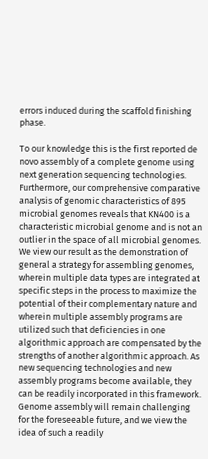errors induced during the scaffold finishing phase.

To our knowledge this is the first reported de novo assembly of a complete genome using next generation sequencing technologies. Furthermore, our comprehensive comparative analysis of genomic characteristics of 895 microbial genomes reveals that KN400 is a characteristic microbial genome and is not an outlier in the space of all microbial genomes. We view our result as the demonstration of general a strategy for assembling genomes, wherein multiple data types are integrated at specific steps in the process to maximize the potential of their complementary nature and wherein multiple assembly programs are utilized such that deficiencies in one algorithmic approach are compensated by the strengths of another algorithmic approach. As new sequencing technologies and new assembly programs become available, they can be readily incorporated in this framework. Genome assembly will remain challenging for the foreseeable future, and we view the idea of such a readily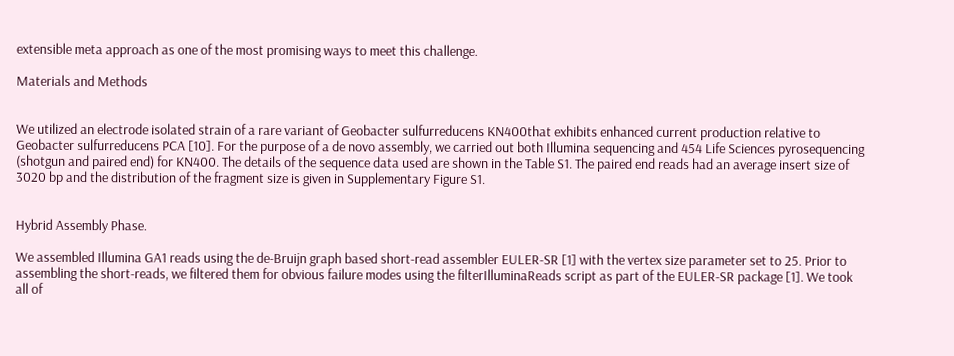extensible meta approach as one of the most promising ways to meet this challenge.

Materials and Methods


We utilized an electrode isolated strain of a rare variant of Geobacter sulfurreducens KN400that exhibits enhanced current production relative to Geobacter sulfurreducens PCA [10]. For the purpose of a de novo assembly, we carried out both Illumina sequencing and 454 Life Sciences pyrosequencing (shotgun and paired end) for KN400. The details of the sequence data used are shown in the Table S1. The paired end reads had an average insert size of 3020 bp and the distribution of the fragment size is given in Supplementary Figure S1.


Hybrid Assembly Phase.

We assembled Illumina GA1 reads using the de-Bruijn graph based short-read assembler EULER-SR [1] with the vertex size parameter set to 25. Prior to assembling the short-reads, we filtered them for obvious failure modes using the filterIlluminaReads script as part of the EULER-SR package [1]. We took all of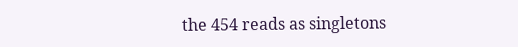the 454 reads as singletons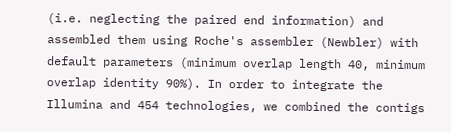(i.e. neglecting the paired end information) and assembled them using Roche's assembler (Newbler) with default parameters (minimum overlap length 40, minimum overlap identity 90%). In order to integrate the Illumina and 454 technologies, we combined the contigs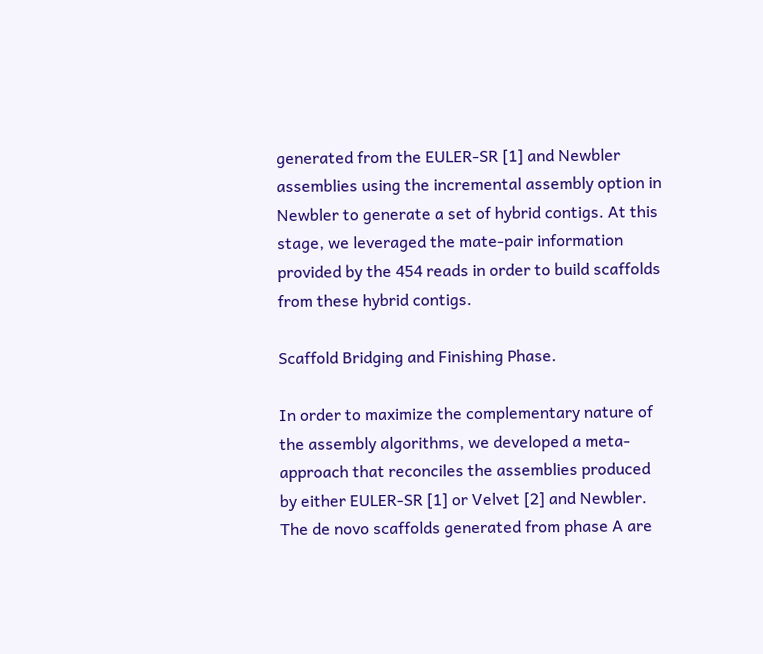generated from the EULER-SR [1] and Newbler assemblies using the incremental assembly option in Newbler to generate a set of hybrid contigs. At this stage, we leveraged the mate-pair information provided by the 454 reads in order to build scaffolds from these hybrid contigs.

Scaffold Bridging and Finishing Phase.

In order to maximize the complementary nature of the assembly algorithms, we developed a meta-approach that reconciles the assemblies produced by either EULER-SR [1] or Velvet [2] and Newbler. The de novo scaffolds generated from phase A are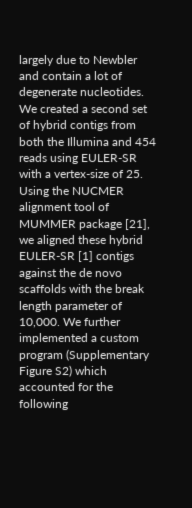largely due to Newbler and contain a lot of degenerate nucleotides. We created a second set of hybrid contigs from both the Illumina and 454 reads using EULER-SR with a vertex-size of 25. Using the NUCMER alignment tool of MUMMER package [21], we aligned these hybrid EULER-SR [1] contigs against the de novo scaffolds with the break length parameter of 10,000. We further implemented a custom program (Supplementary Figure S2) which accounted for the following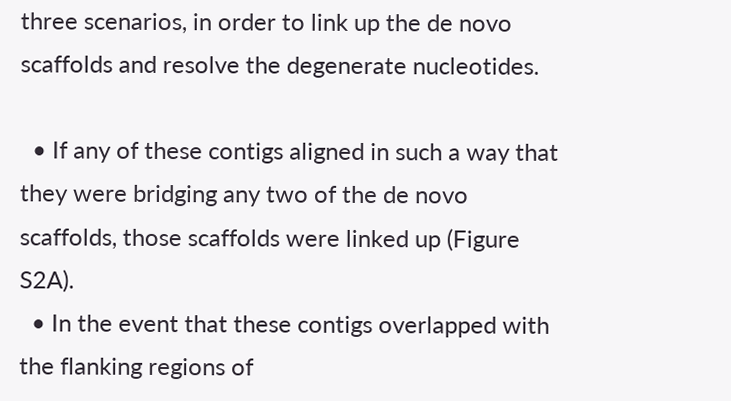three scenarios, in order to link up the de novo scaffolds and resolve the degenerate nucleotides.

  • If any of these contigs aligned in such a way that they were bridging any two of the de novo scaffolds, those scaffolds were linked up (Figure S2A).
  • In the event that these contigs overlapped with the flanking regions of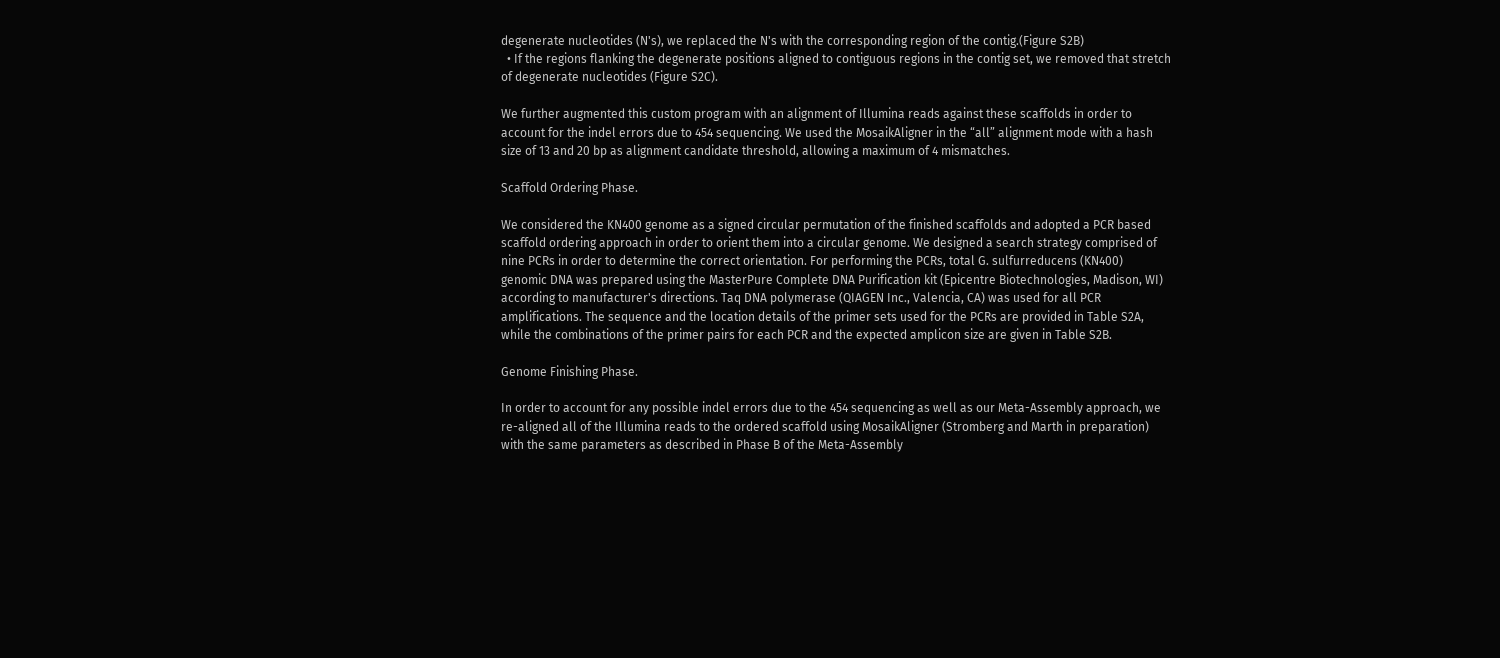degenerate nucleotides (N's), we replaced the N's with the corresponding region of the contig.(Figure S2B)
  • If the regions flanking the degenerate positions aligned to contiguous regions in the contig set, we removed that stretch of degenerate nucleotides (Figure S2C).

We further augmented this custom program with an alignment of Illumina reads against these scaffolds in order to account for the indel errors due to 454 sequencing. We used the MosaikAligner in the “all” alignment mode with a hash size of 13 and 20 bp as alignment candidate threshold, allowing a maximum of 4 mismatches.

Scaffold Ordering Phase.

We considered the KN400 genome as a signed circular permutation of the finished scaffolds and adopted a PCR based scaffold ordering approach in order to orient them into a circular genome. We designed a search strategy comprised of nine PCRs in order to determine the correct orientation. For performing the PCRs, total G. sulfurreducens (KN400) genomic DNA was prepared using the MasterPure Complete DNA Purification kit (Epicentre Biotechnologies, Madison, WI) according to manufacturer's directions. Taq DNA polymerase (QIAGEN Inc., Valencia, CA) was used for all PCR amplifications. The sequence and the location details of the primer sets used for the PCRs are provided in Table S2A, while the combinations of the primer pairs for each PCR and the expected amplicon size are given in Table S2B.

Genome Finishing Phase.

In order to account for any possible indel errors due to the 454 sequencing as well as our Meta-Assembly approach, we re-aligned all of the Illumina reads to the ordered scaffold using MosaikAligner (Stromberg and Marth in preparation) with the same parameters as described in Phase B of the Meta-Assembly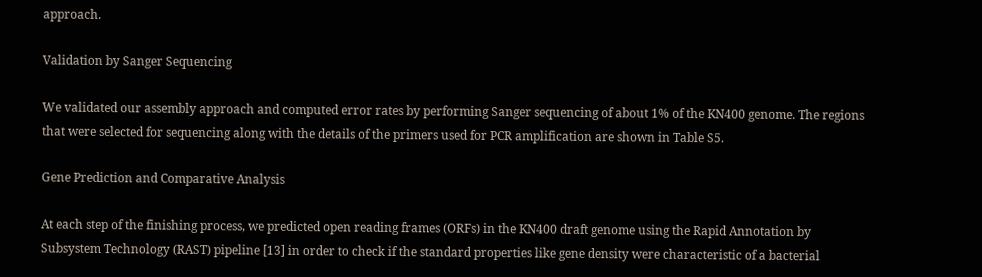approach.

Validation by Sanger Sequencing

We validated our assembly approach and computed error rates by performing Sanger sequencing of about 1% of the KN400 genome. The regions that were selected for sequencing along with the details of the primers used for PCR amplification are shown in Table S5.

Gene Prediction and Comparative Analysis

At each step of the finishing process, we predicted open reading frames (ORFs) in the KN400 draft genome using the Rapid Annotation by Subsystem Technology (RAST) pipeline [13] in order to check if the standard properties like gene density were characteristic of a bacterial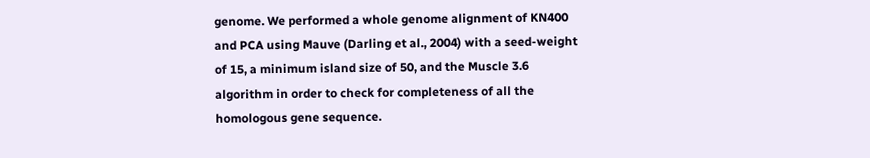genome. We performed a whole genome alignment of KN400 and PCA using Mauve (Darling et al., 2004) with a seed-weight of 15, a minimum island size of 50, and the Muscle 3.6 algorithm in order to check for completeness of all the homologous gene sequence.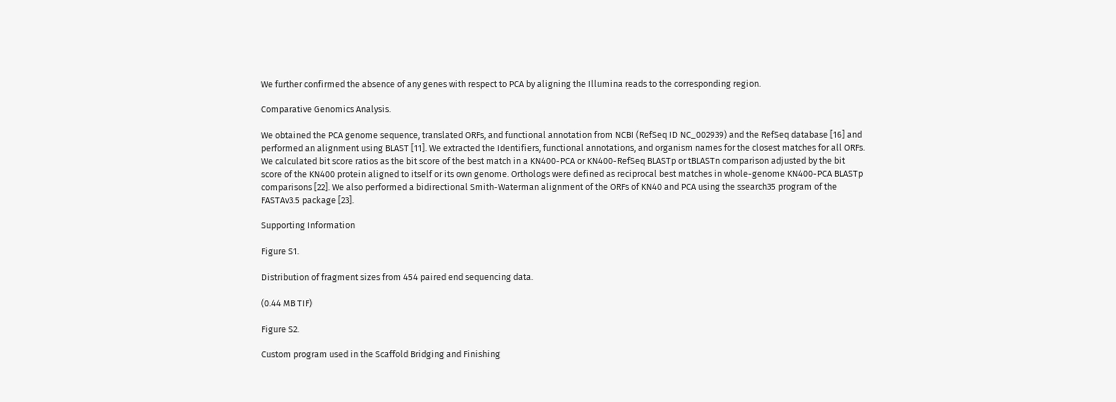We further confirmed the absence of any genes with respect to PCA by aligning the Illumina reads to the corresponding region.

Comparative Genomics Analysis.

We obtained the PCA genome sequence, translated ORFs, and functional annotation from NCBI (RefSeq ID NC_002939) and the RefSeq database [16] and performed an alignment using BLAST [11]. We extracted the Identifiers, functional annotations, and organism names for the closest matches for all ORFs. We calculated bit score ratios as the bit score of the best match in a KN400-PCA or KN400-RefSeq BLASTp or tBLASTn comparison adjusted by the bit score of the KN400 protein aligned to itself or its own genome. Orthologs were defined as reciprocal best matches in whole-genome KN400-PCA BLASTp comparisons [22]. We also performed a bidirectional Smith-Waterman alignment of the ORFs of KN40 and PCA using the ssearch35 program of the FASTAv3.5 package [23].

Supporting Information

Figure S1.

Distribution of fragment sizes from 454 paired end sequencing data.

(0.44 MB TIF)

Figure S2.

Custom program used in the Scaffold Bridging and Finishing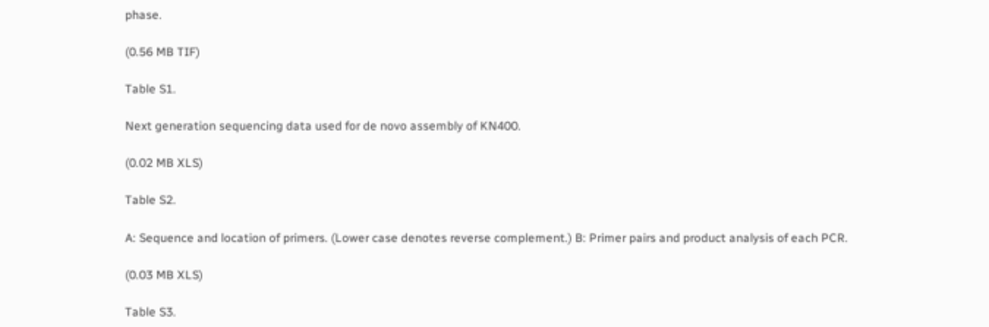phase.

(0.56 MB TIF)

Table S1.

Next generation sequencing data used for de novo assembly of KN400.

(0.02 MB XLS)

Table S2.

A: Sequence and location of primers. (Lower case denotes reverse complement.) B: Primer pairs and product analysis of each PCR.

(0.03 MB XLS)

Table S3.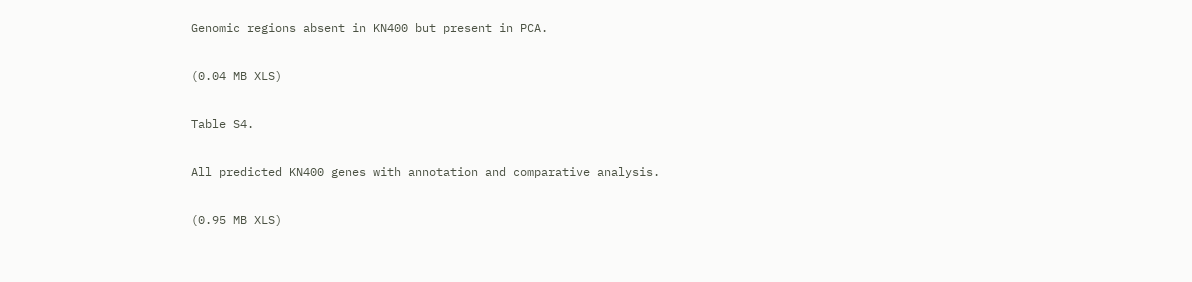Genomic regions absent in KN400 but present in PCA.

(0.04 MB XLS)

Table S4.

All predicted KN400 genes with annotation and comparative analysis.

(0.95 MB XLS)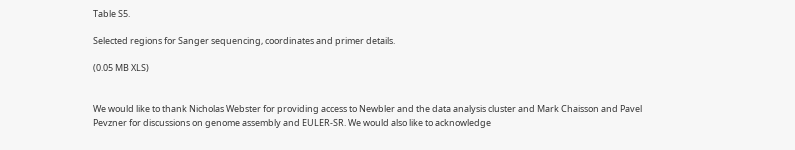Table S5.

Selected regions for Sanger sequencing, coordinates and primer details.

(0.05 MB XLS)


We would like to thank Nicholas Webster for providing access to Newbler and the data analysis cluster and Mark Chaisson and Pavel Pevzner for discussions on genome assembly and EULER-SR. We would also like to acknowledge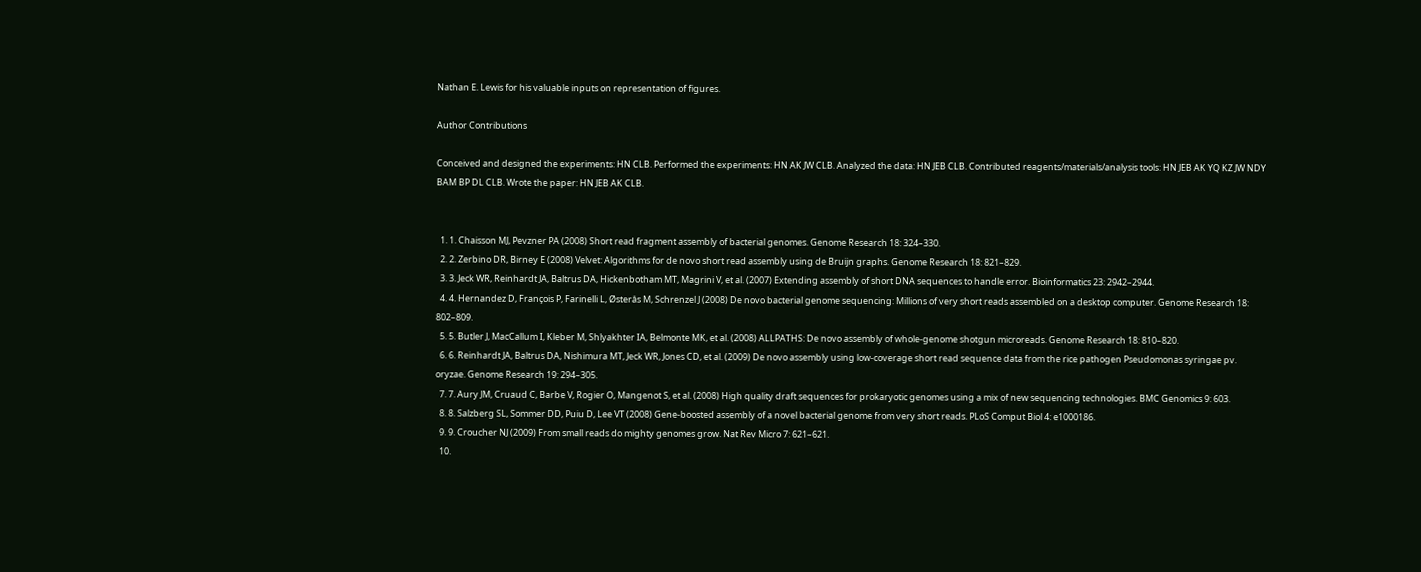Nathan E. Lewis for his valuable inputs on representation of figures.

Author Contributions

Conceived and designed the experiments: HN CLB. Performed the experiments: HN AK JW CLB. Analyzed the data: HN JEB CLB. Contributed reagents/materials/analysis tools: HN JEB AK YQ KZ JW NDY BAM BP DL CLB. Wrote the paper: HN JEB AK CLB.


  1. 1. Chaisson MJ, Pevzner PA (2008) Short read fragment assembly of bacterial genomes. Genome Research 18: 324–330.
  2. 2. Zerbino DR, Birney E (2008) Velvet: Algorithms for de novo short read assembly using de Bruijn graphs. Genome Research 18: 821–829.
  3. 3. Jeck WR, Reinhardt JA, Baltrus DA, Hickenbotham MT, Magrini V, et al. (2007) Extending assembly of short DNA sequences to handle error. Bioinformatics 23: 2942–2944.
  4. 4. Hernandez D, François P, Farinelli L, Østerås M, Schrenzel J (2008) De novo bacterial genome sequencing: Millions of very short reads assembled on a desktop computer. Genome Research 18: 802–809.
  5. 5. Butler J, MacCallum I, Kleber M, Shlyakhter IA, Belmonte MK, et al. (2008) ALLPATHS: De novo assembly of whole-genome shotgun microreads. Genome Research 18: 810–820.
  6. 6. Reinhardt JA, Baltrus DA, Nishimura MT, Jeck WR, Jones CD, et al. (2009) De novo assembly using low-coverage short read sequence data from the rice pathogen Pseudomonas syringae pv. oryzae. Genome Research 19: 294–305.
  7. 7. Aury JM, Cruaud C, Barbe V, Rogier O, Mangenot S, et al. (2008) High quality draft sequences for prokaryotic genomes using a mix of new sequencing technologies. BMC Genomics 9: 603.
  8. 8. Salzberg SL, Sommer DD, Puiu D, Lee VT (2008) Gene-boosted assembly of a novel bacterial genome from very short reads. PLoS Comput Biol 4: e1000186.
  9. 9. Croucher NJ (2009) From small reads do mighty genomes grow. Nat Rev Micro 7: 621–621.
  10.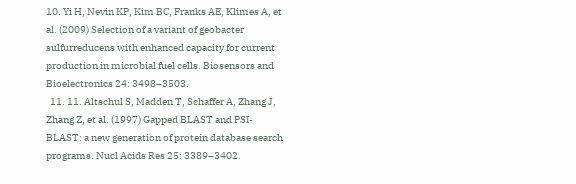10. Yi H, Nevin KP, Kim BC, Franks AE, Klimes A, et al. (2009) Selection of a variant of geobacter sulfurreducens with enhanced capacity for current production in microbial fuel cells. Biosensors and Bioelectronics 24: 3498–3503.
  11. 11. Altschul S, Madden T, Schaffer A, Zhang J, Zhang Z, et al. (1997) Gapped BLAST and PSI-BLAST: a new generation of protein database search programs. Nucl Acids Res 25: 3389–3402.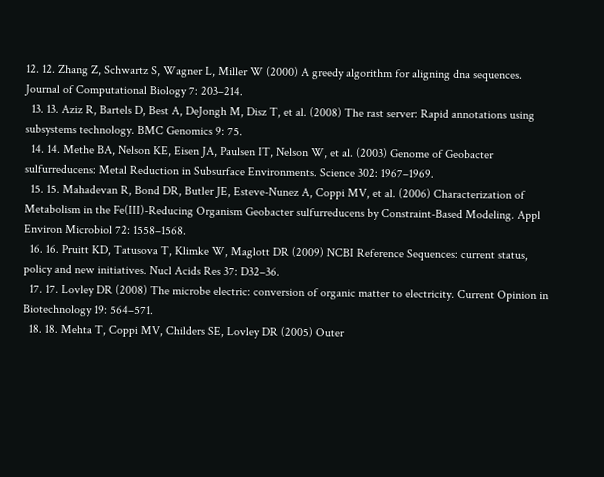12. 12. Zhang Z, Schwartz S, Wagner L, Miller W (2000) A greedy algorithm for aligning dna sequences. Journal of Computational Biology 7: 203–214.
  13. 13. Aziz R, Bartels D, Best A, DeJongh M, Disz T, et al. (2008) The rast server: Rapid annotations using subsystems technology. BMC Genomics 9: 75.
  14. 14. Methe BA, Nelson KE, Eisen JA, Paulsen IT, Nelson W, et al. (2003) Genome of Geobacter sulfurreducens: Metal Reduction in Subsurface Environments. Science 302: 1967–1969.
  15. 15. Mahadevan R, Bond DR, Butler JE, Esteve-Nunez A, Coppi MV, et al. (2006) Characterization of Metabolism in the Fe(III)-Reducing Organism Geobacter sulfurreducens by Constraint-Based Modeling. Appl Environ Microbiol 72: 1558–1568.
  16. 16. Pruitt KD, Tatusova T, Klimke W, Maglott DR (2009) NCBI Reference Sequences: current status, policy and new initiatives. Nucl Acids Res 37: D32–36.
  17. 17. Lovley DR (2008) The microbe electric: conversion of organic matter to electricity. Current Opinion in Biotechnology 19: 564–571.
  18. 18. Mehta T, Coppi MV, Childers SE, Lovley DR (2005) Outer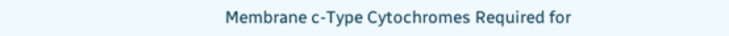Membrane c-Type Cytochromes Required for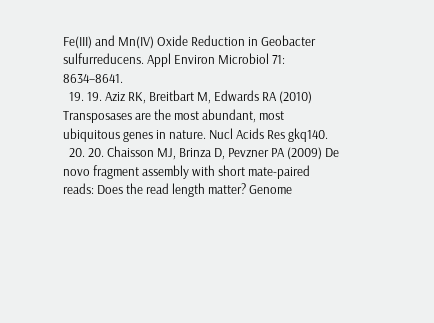Fe(III) and Mn(IV) Oxide Reduction in Geobacter sulfurreducens. Appl Environ Microbiol 71: 8634–8641.
  19. 19. Aziz RK, Breitbart M, Edwards RA (2010) Transposases are the most abundant, most ubiquitous genes in nature. Nucl Acids Res gkq140.
  20. 20. Chaisson MJ, Brinza D, Pevzner PA (2009) De novo fragment assembly with short mate-paired reads: Does the read length matter? Genome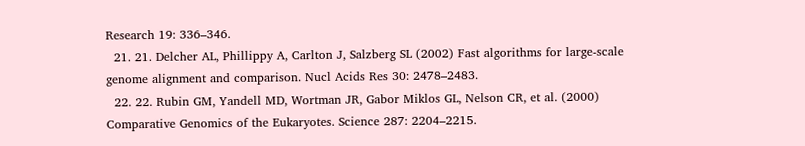Research 19: 336–346.
  21. 21. Delcher AL, Phillippy A, Carlton J, Salzberg SL (2002) Fast algorithms for large-scale genome alignment and comparison. Nucl Acids Res 30: 2478–2483.
  22. 22. Rubin GM, Yandell MD, Wortman JR, Gabor Miklos GL, Nelson CR, et al. (2000) Comparative Genomics of the Eukaryotes. Science 287: 2204–2215.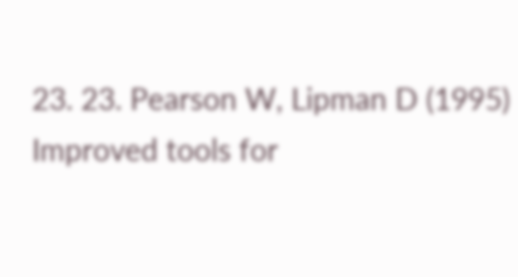23. 23. Pearson W, Lipman D (1995) Improved tools for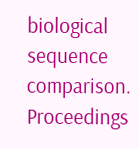biological sequence comparison. Proceedings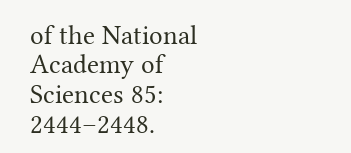of the National Academy of Sciences 85: 2444–2448.